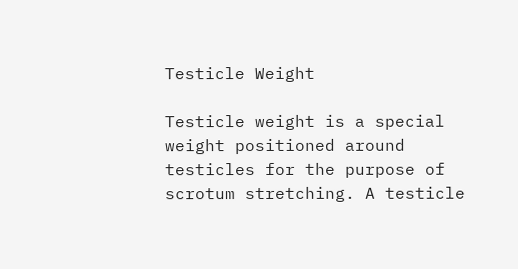Testicle Weight

Testicle weight is a special weight positioned around testicles for the purpose of scrotum stretching. A testicle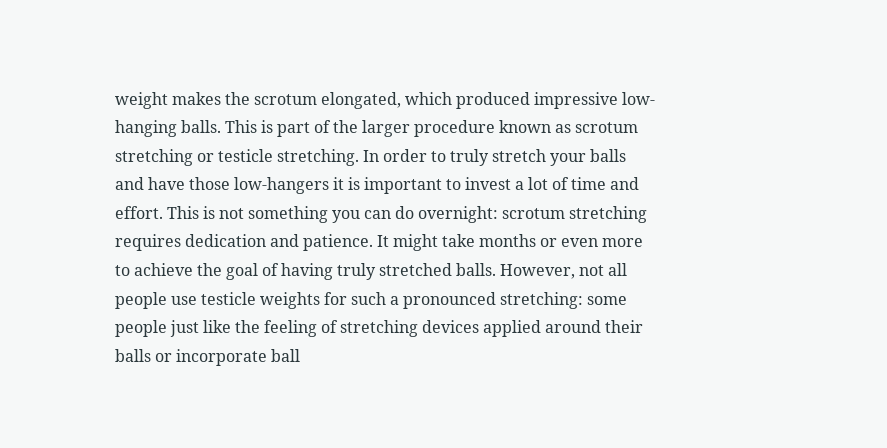weight makes the scrotum elongated, which produced impressive low-hanging balls. This is part of the larger procedure known as scrotum stretching or testicle stretching. In order to truly stretch your balls and have those low-hangers it is important to invest a lot of time and effort. This is not something you can do overnight: scrotum stretching requires dedication and patience. It might take months or even more to achieve the goal of having truly stretched balls. However, not all people use testicle weights for such a pronounced stretching: some people just like the feeling of stretching devices applied around their balls or incorporate ball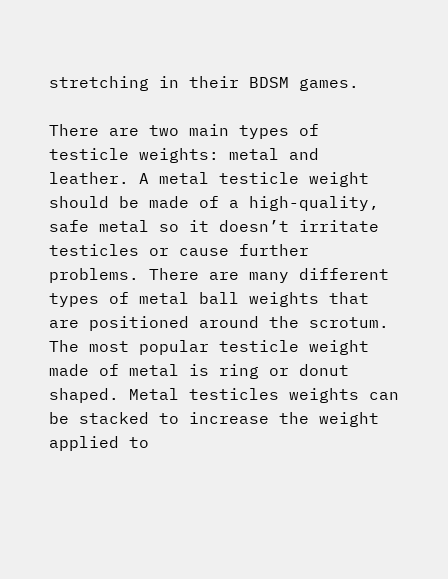stretching in their BDSM games.

There are two main types of testicle weights: metal and leather. A metal testicle weight should be made of a high-quality, safe metal so it doesn’t irritate testicles or cause further problems. There are many different types of metal ball weights that are positioned around the scrotum. The most popular testicle weight made of metal is ring or donut shaped. Metal testicles weights can be stacked to increase the weight applied to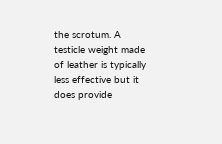the scrotum. A testicle weight made of leather is typically less effective but it does provide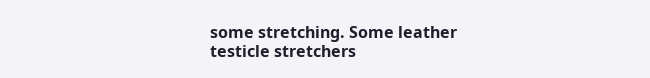some stretching. Some leather testicle stretchers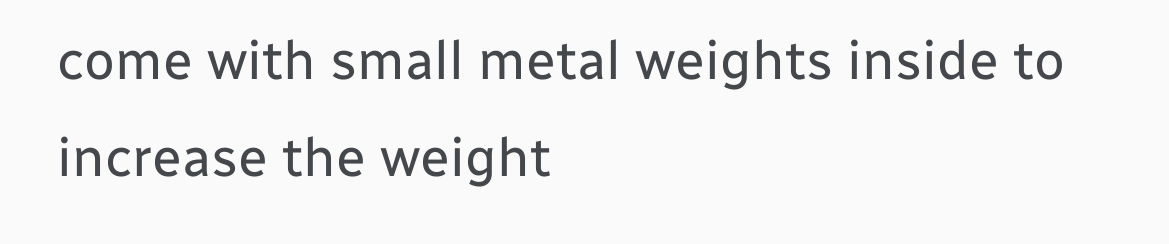come with small metal weights inside to increase the weight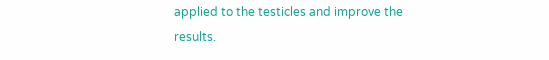applied to the testicles and improve the results.